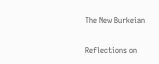The New Burkeian

Reflections on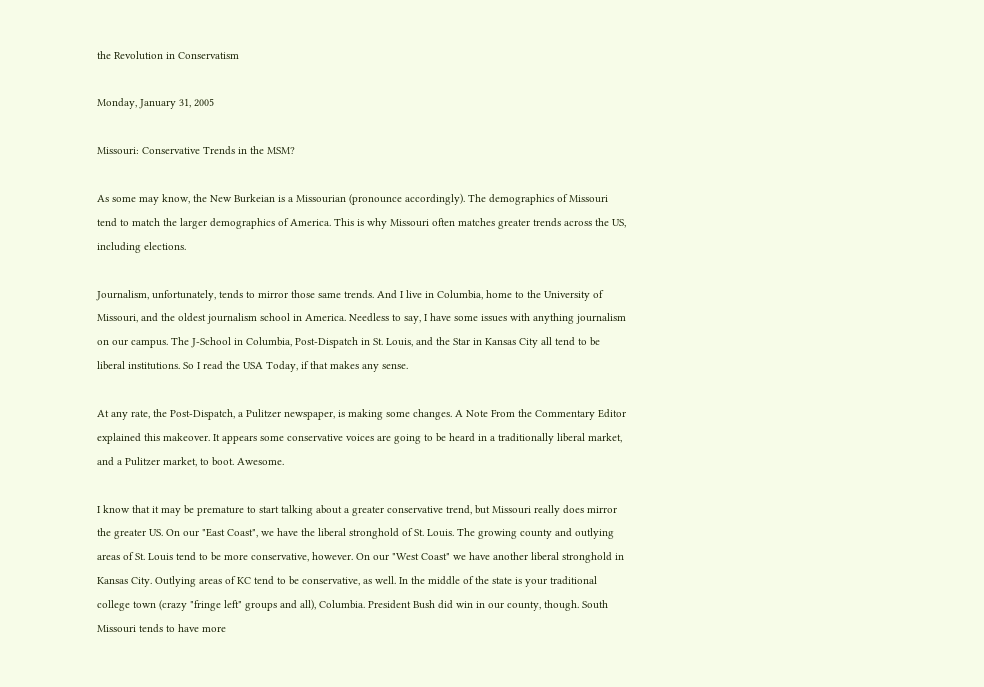the Revolution in Conservatism

Monday, January 31, 2005

Missouri: Conservative Trends in the MSM?

As some may know, the New Burkeian is a Missourian (pronounce accordingly). The demographics of Missouri tend to match the larger demographics of America. This is why Missouri often matches greater trends across the US, including elections.

Journalism, unfortunately, tends to mirror those same trends. And I live in Columbia, home to the University of Missouri, and the oldest journalism school in America. Needless to say, I have some issues with anything journalism on our campus. The J-School in Columbia, Post-Dispatch in St. Louis, and the Star in Kansas City all tend to be liberal institutions. So I read the USA Today, if that makes any sense.

At any rate, the Post-Dispatch, a Pulitzer newspaper, is making some changes. A Note From the Commentary Editor explained this makeover. It appears some conservative voices are going to be heard in a traditionally liberal market, and a Pulitzer market, to boot. Awesome.

I know that it may be premature to start talking about a greater conservative trend, but Missouri really does mirror the greater US. On our "East Coast", we have the liberal stronghold of St. Louis. The growing county and outlying areas of St. Louis tend to be more conservative, however. On our "West Coast" we have another liberal stronghold in Kansas City. Outlying areas of KC tend to be conservative, as well. In the middle of the state is your traditional college town (crazy "fringe left" groups and all), Columbia. President Bush did win in our county, though. South Missouri tends to have more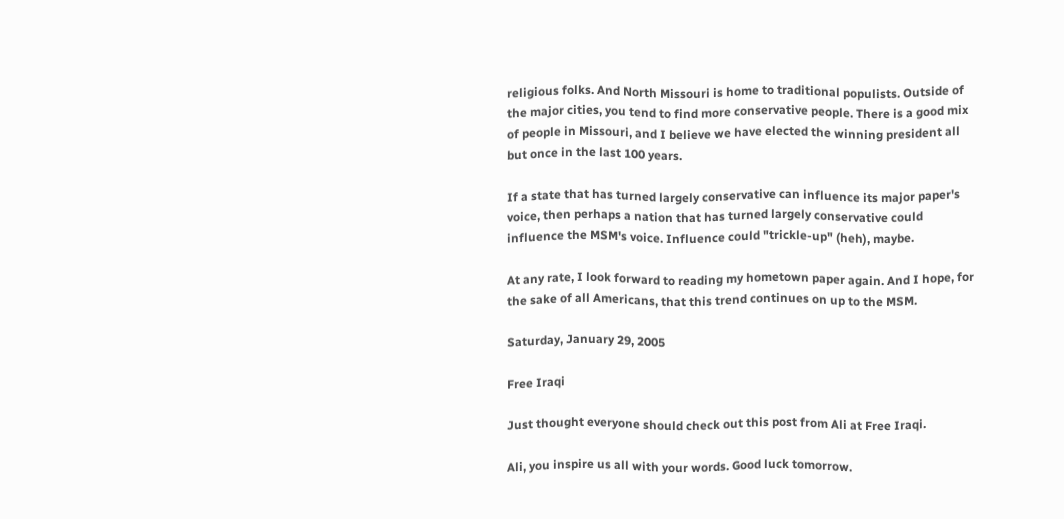religious folks. And North Missouri is home to traditional populists. Outside of the major cities, you tend to find more conservative people. There is a good mix of people in Missouri, and I believe we have elected the winning president all but once in the last 100 years.

If a state that has turned largely conservative can influence its major paper's voice, then perhaps a nation that has turned largely conservative could influence the MSM's voice. Influence could "trickle-up" (heh), maybe.

At any rate, I look forward to reading my hometown paper again. And I hope, for the sake of all Americans, that this trend continues on up to the MSM.

Saturday, January 29, 2005

Free Iraqi

Just thought everyone should check out this post from Ali at Free Iraqi.

Ali, you inspire us all with your words. Good luck tomorrow.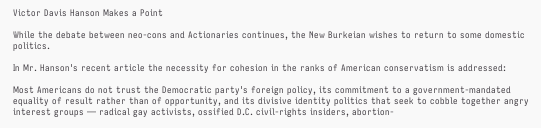Victor Davis Hanson Makes a Point

While the debate between neo-cons and Actionaries continues, the New Burkeian wishes to return to some domestic politics.

In Mr. Hanson's recent article the necessity for cohesion in the ranks of American conservatism is addressed:

Most Americans do not trust the Democratic party's foreign policy, its commitment to a government-mandated equality of result rather than of opportunity, and its divisive identity politics that seek to cobble together angry interest groups — radical gay activists, ossified D.C. civil-rights insiders, abortion-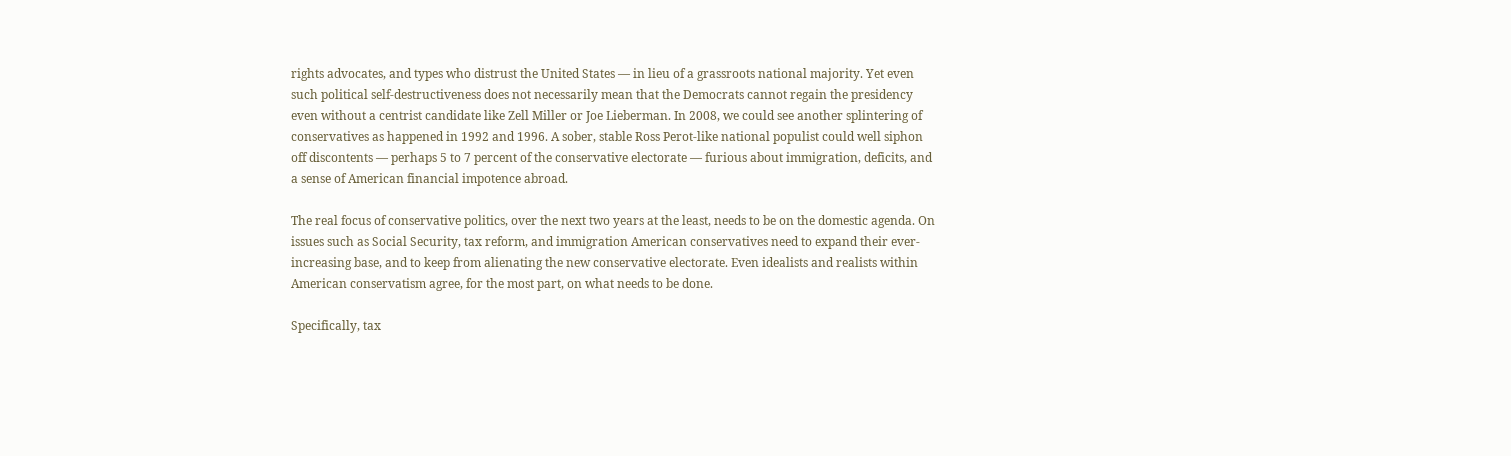rights advocates, and types who distrust the United States — in lieu of a grassroots national majority. Yet even such political self-destructiveness does not necessarily mean that the Democrats cannot regain the presidency even without a centrist candidate like Zell Miller or Joe Lieberman. In 2008, we could see another splintering of conservatives as happened in 1992 and 1996. A sober, stable Ross Perot-like national populist could well siphon off discontents — perhaps 5 to 7 percent of the conservative electorate — furious about immigration, deficits, and a sense of American financial impotence abroad.

The real focus of conservative politics, over the next two years at the least, needs to be on the domestic agenda. On issues such as Social Security, tax reform, and immigration American conservatives need to expand their ever-increasing base, and to keep from alienating the new conservative electorate. Even idealists and realists within American conservatism agree, for the most part, on what needs to be done.

Specifically, tax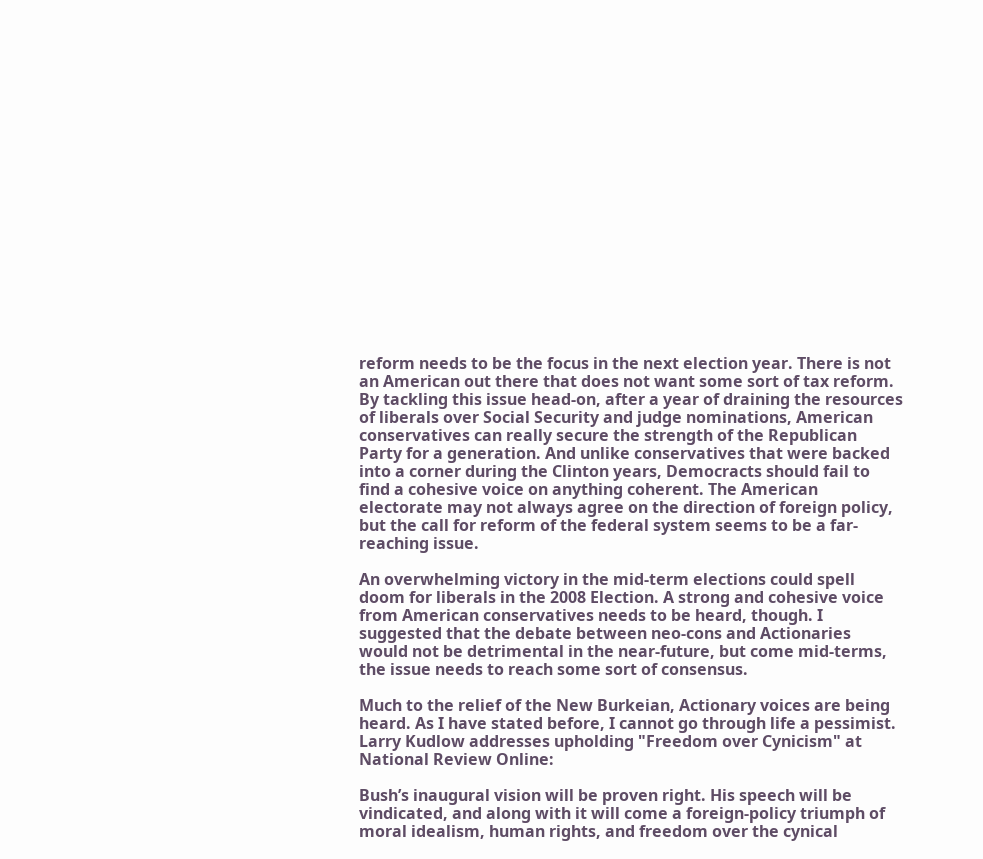reform needs to be the focus in the next election year. There is not an American out there that does not want some sort of tax reform. By tackling this issue head-on, after a year of draining the resources of liberals over Social Security and judge nominations, American conservatives can really secure the strength of the Republican Party for a generation. And unlike conservatives that were backed into a corner during the Clinton years, Democracts should fail to find a cohesive voice on anything coherent. The American electorate may not always agree on the direction of foreign policy, but the call for reform of the federal system seems to be a far-reaching issue.

An overwhelming victory in the mid-term elections could spell doom for liberals in the 2008 Election. A strong and cohesive voice from American conservatives needs to be heard, though. I suggested that the debate between neo-cons and Actionaries would not be detrimental in the near-future, but come mid-terms, the issue needs to reach some sort of consensus.

Much to the relief of the New Burkeian, Actionary voices are being heard. As I have stated before, I cannot go through life a pessimist. Larry Kudlow addresses upholding "Freedom over Cynicism" at National Review Online:

Bush’s inaugural vision will be proven right. His speech will be vindicated, and along with it will come a foreign-policy triumph of moral idealism, human rights, and freedom over the cynical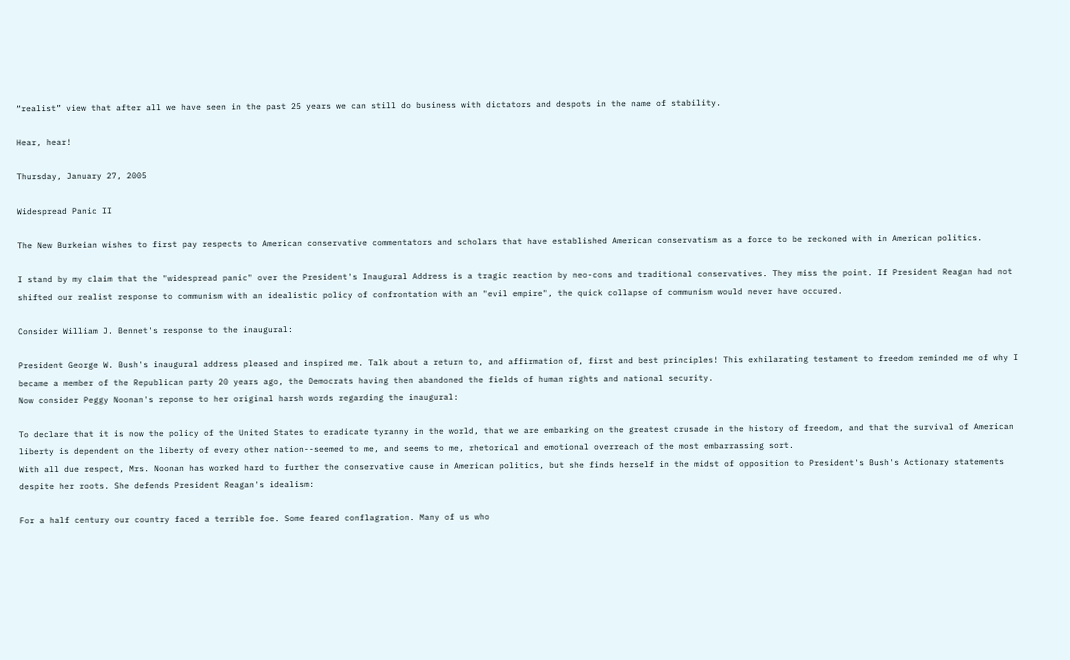“realist” view that after all we have seen in the past 25 years we can still do business with dictators and despots in the name of stability.

Hear, hear!

Thursday, January 27, 2005

Widespread Panic II

The New Burkeian wishes to first pay respects to American conservative commentators and scholars that have established American conservatism as a force to be reckoned with in American politics.

I stand by my claim that the "widespread panic" over the President's Inaugural Address is a tragic reaction by neo-cons and traditional conservatives. They miss the point. If President Reagan had not shifted our realist response to communism with an idealistic policy of confrontation with an "evil empire", the quick collapse of communism would never have occured.

Consider William J. Bennet's response to the inaugural:

President George W. Bush's inaugural address pleased and inspired me. Talk about a return to, and affirmation of, first and best principles! This exhilarating testament to freedom reminded me of why I became a member of the Republican party 20 years ago, the Democrats having then abandoned the fields of human rights and national security.
Now consider Peggy Noonan's reponse to her original harsh words regarding the inaugural:

To declare that it is now the policy of the United States to eradicate tyranny in the world, that we are embarking on the greatest crusade in the history of freedom, and that the survival of American liberty is dependent on the liberty of every other nation--seemed to me, and seems to me, rhetorical and emotional overreach of the most embarrassing sort.
With all due respect, Mrs. Noonan has worked hard to further the conservative cause in American politics, but she finds herself in the midst of opposition to President's Bush's Actionary statements despite her roots. She defends President Reagan's idealism:

For a half century our country faced a terrible foe. Some feared conflagration. Many of us who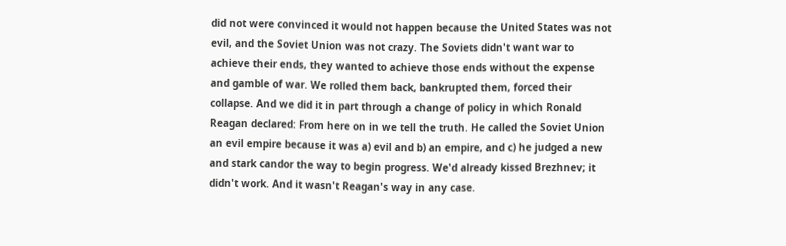did not were convinced it would not happen because the United States was not evil, and the Soviet Union was not crazy. The Soviets didn't want war to achieve their ends, they wanted to achieve those ends without the expense and gamble of war. We rolled them back, bankrupted them, forced their collapse. And we did it in part through a change of policy in which Ronald Reagan declared: From here on in we tell the truth. He called the Soviet Union an evil empire because it was a) evil and b) an empire, and c) he judged a new and stark candor the way to begin progress. We'd already kissed Brezhnev; it didn't work. And it wasn't Reagan's way in any case.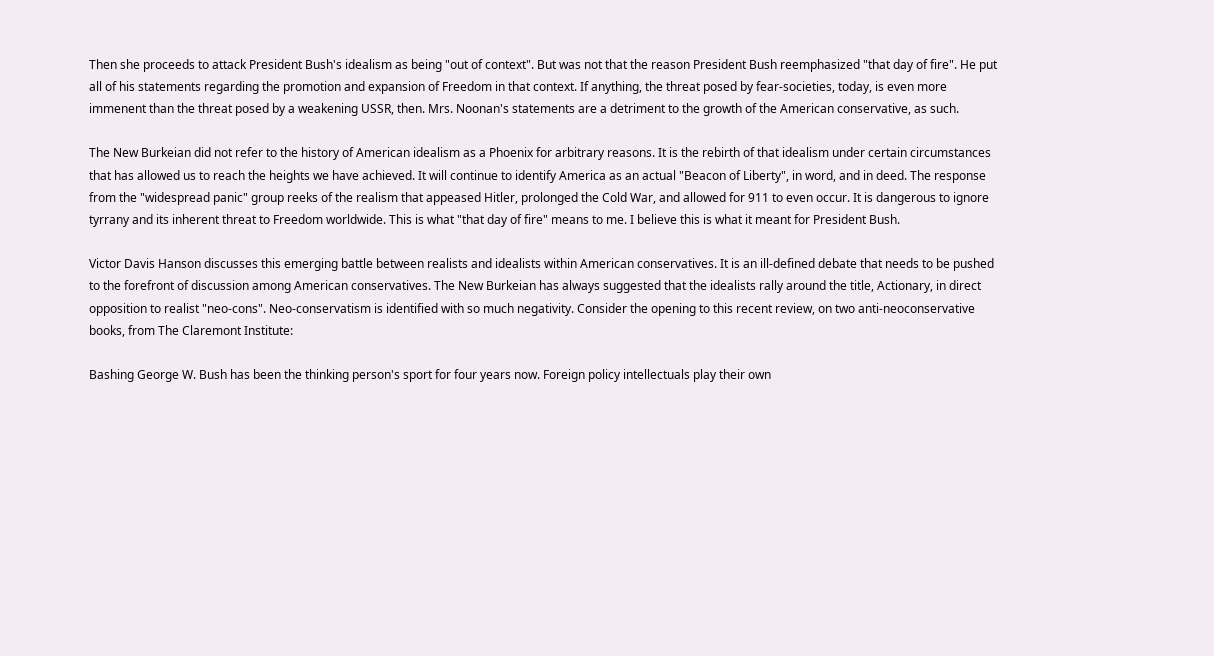Then she proceeds to attack President Bush's idealism as being "out of context". But was not that the reason President Bush reemphasized "that day of fire". He put all of his statements regarding the promotion and expansion of Freedom in that context. If anything, the threat posed by fear-societies, today, is even more immenent than the threat posed by a weakening USSR, then. Mrs. Noonan's statements are a detriment to the growth of the American conservative, as such.

The New Burkeian did not refer to the history of American idealism as a Phoenix for arbitrary reasons. It is the rebirth of that idealism under certain circumstances that has allowed us to reach the heights we have achieved. It will continue to identify America as an actual "Beacon of Liberty", in word, and in deed. The response from the "widespread panic" group reeks of the realism that appeased Hitler, prolonged the Cold War, and allowed for 911 to even occur. It is dangerous to ignore tyrrany and its inherent threat to Freedom worldwide. This is what "that day of fire" means to me. I believe this is what it meant for President Bush.

Victor Davis Hanson discusses this emerging battle between realists and idealists within American conservatives. It is an ill-defined debate that needs to be pushed to the forefront of discussion among American conservatives. The New Burkeian has always suggested that the idealists rally around the title, Actionary, in direct opposition to realist "neo-cons". Neo-conservatism is identified with so much negativity. Consider the opening to this recent review, on two anti-neoconservative books, from The Claremont Institute:

Bashing George W. Bush has been the thinking person's sport for four years now. Foreign policy intellectuals play their own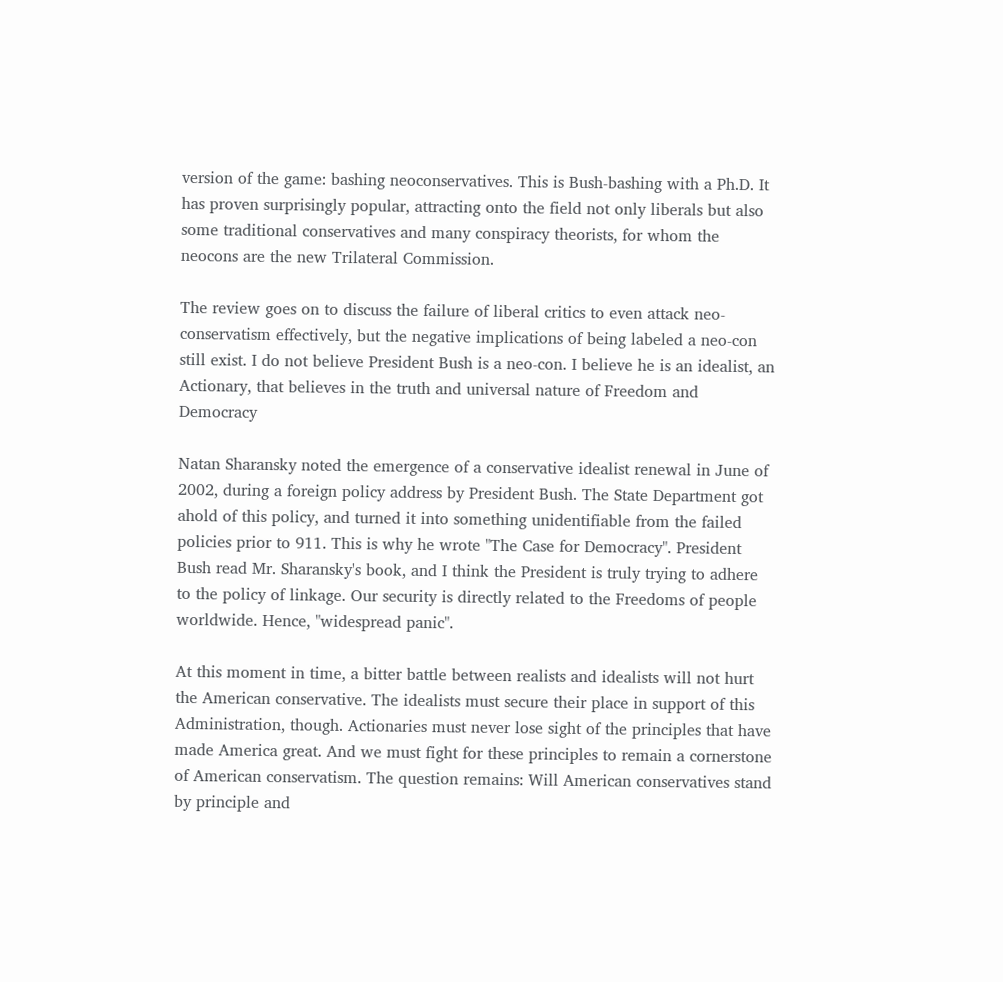version of the game: bashing neoconservatives. This is Bush-bashing with a Ph.D. It has proven surprisingly popular, attracting onto the field not only liberals but also some traditional conservatives and many conspiracy theorists, for whom the neocons are the new Trilateral Commission.

The review goes on to discuss the failure of liberal critics to even attack neo-conservatism effectively, but the negative implications of being labeled a neo-con still exist. I do not believe President Bush is a neo-con. I believe he is an idealist, an Actionary, that believes in the truth and universal nature of Freedom and Democracy

Natan Sharansky noted the emergence of a conservative idealist renewal in June of 2002, during a foreign policy address by President Bush. The State Department got ahold of this policy, and turned it into something unidentifiable from the failed policies prior to 911. This is why he wrote "The Case for Democracy". President Bush read Mr. Sharansky's book, and I think the President is truly trying to adhere to the policy of linkage. Our security is directly related to the Freedoms of people worldwide. Hence, "widespread panic".

At this moment in time, a bitter battle between realists and idealists will not hurt the American conservative. The idealists must secure their place in support of this Administration, though. Actionaries must never lose sight of the principles that have made America great. And we must fight for these principles to remain a cornerstone of American conservatism. The question remains: Will American conservatives stand by principle and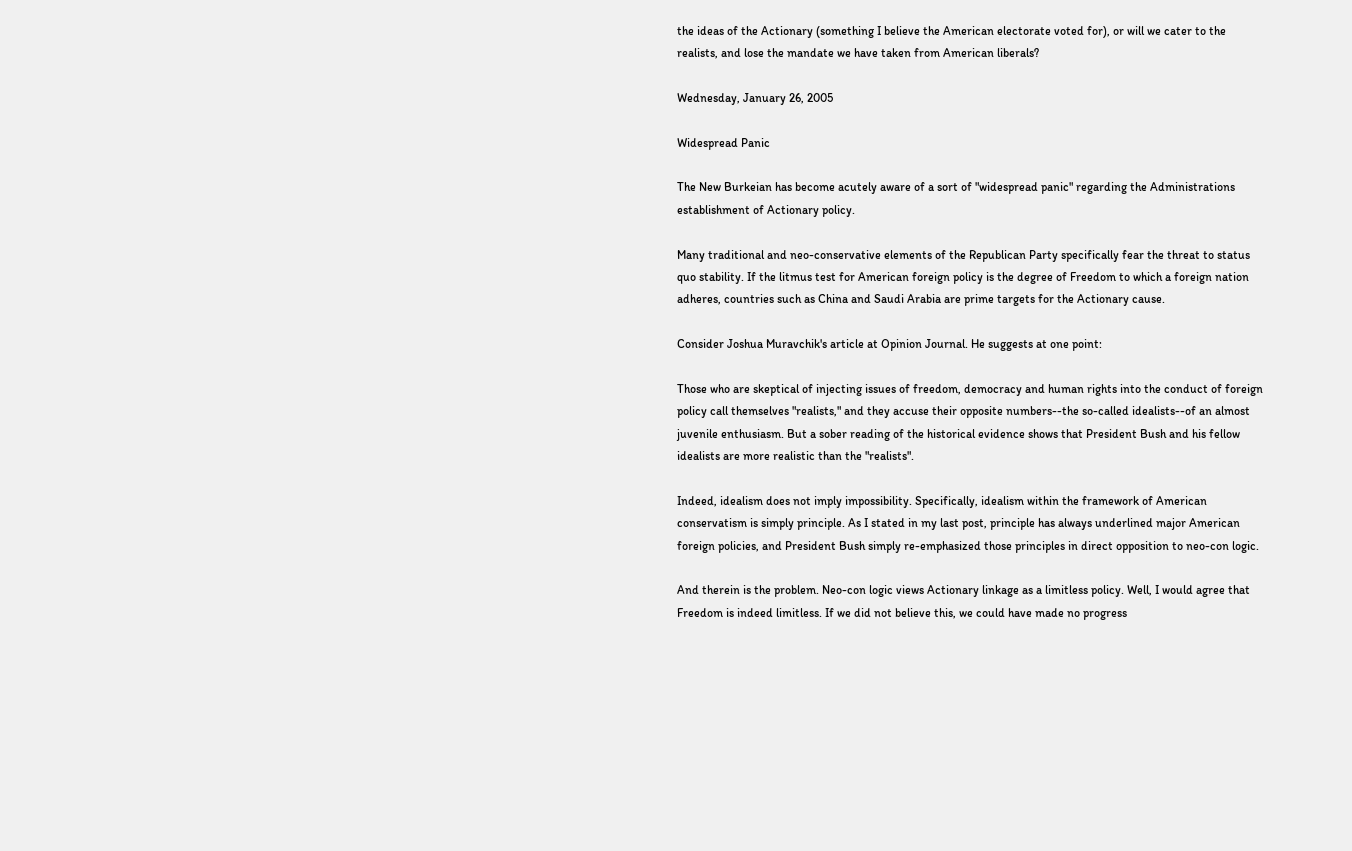the ideas of the Actionary (something I believe the American electorate voted for), or will we cater to the realists, and lose the mandate we have taken from American liberals?

Wednesday, January 26, 2005

Widespread Panic

The New Burkeian has become acutely aware of a sort of "widespread panic" regarding the Administrations establishment of Actionary policy.

Many traditional and neo-conservative elements of the Republican Party specifically fear the threat to status quo stability. If the litmus test for American foreign policy is the degree of Freedom to which a foreign nation adheres, countries such as China and Saudi Arabia are prime targets for the Actionary cause.

Consider Joshua Muravchik's article at Opinion Journal. He suggests at one point:

Those who are skeptical of injecting issues of freedom, democracy and human rights into the conduct of foreign policy call themselves "realists," and they accuse their opposite numbers--the so-called idealists--of an almost juvenile enthusiasm. But a sober reading of the historical evidence shows that President Bush and his fellow idealists are more realistic than the "realists".

Indeed, idealism does not imply impossibility. Specifically, idealism within the framework of American conservatism is simply principle. As I stated in my last post, principle has always underlined major American foreign policies, and President Bush simply re-emphasized those principles in direct opposition to neo-con logic.

And therein is the problem. Neo-con logic views Actionary linkage as a limitless policy. Well, I would agree that Freedom is indeed limitless. If we did not believe this, we could have made no progress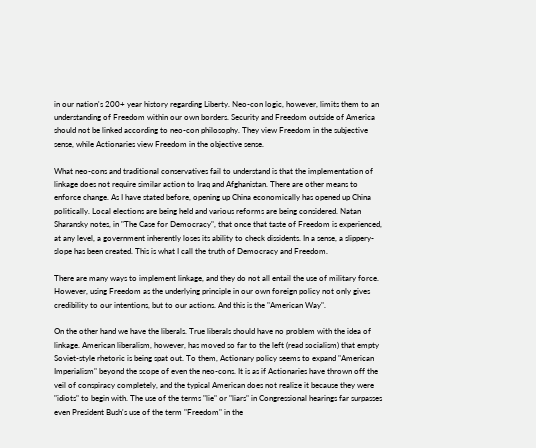in our nation's 200+ year history regarding Liberty. Neo-con logic, however, limits them to an understanding of Freedom within our own borders. Security and Freedom outside of America should not be linked according to neo-con philosophy. They view Freedom in the subjective sense, while Actionaries view Freedom in the objective sense.

What neo-cons and traditional conservatives fail to understand is that the implementation of linkage does not require similar action to Iraq and Afghanistan. There are other means to enforce change. As I have stated before, opening up China economically has opened up China politically. Local elections are being held and various reforms are being considered. Natan Sharansky notes, in "The Case for Democracy", that once that taste of Freedom is experienced, at any level, a government inherently loses its ability to check dissidents. In a sense, a slippery-slope has been created. This is what I call the truth of Democracy and Freedom.

There are many ways to implement linkage, and they do not all entail the use of military force. However, using Freedom as the underlying principle in our own foreign policy not only gives credibility to our intentions, but to our actions. And this is the "American Way".

On the other hand we have the liberals. True liberals should have no problem with the idea of linkage. American liberalism, however, has moved so far to the left (read socialism) that empty Soviet-style rhetoric is being spat out. To them, Actionary policy seems to expand "American Imperialism" beyond the scope of even the neo-cons. It is as if Actionaries have thrown off the veil of conspiracy completely, and the typical American does not realize it because they were "idiots" to begin with. The use of the terms "lie" or "liars" in Congressional hearings far surpasses even President Bush's use of the term "Freedom" in the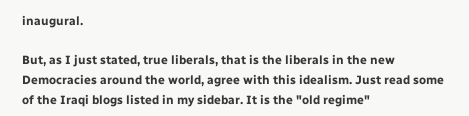inaugural.

But, as I just stated, true liberals, that is the liberals in the new Democracies around the world, agree with this idealism. Just read some of the Iraqi blogs listed in my sidebar. It is the "old regime"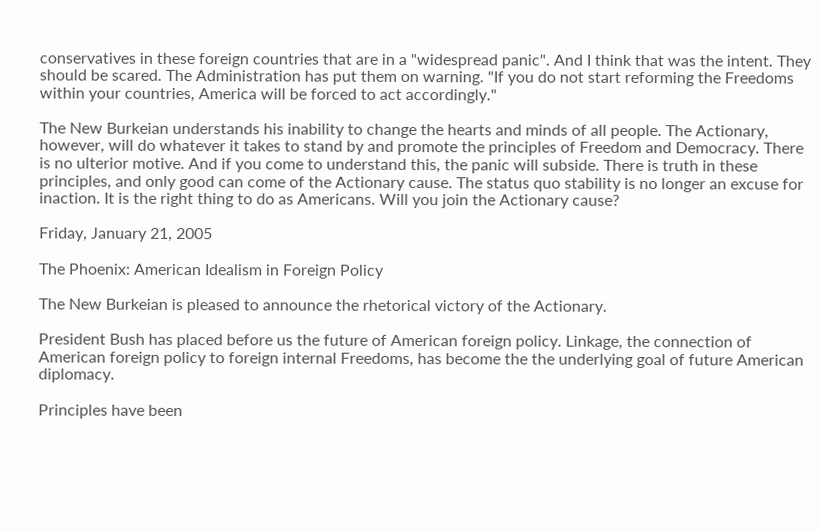conservatives in these foreign countries that are in a "widespread panic". And I think that was the intent. They should be scared. The Administration has put them on warning. "If you do not start reforming the Freedoms within your countries, America will be forced to act accordingly."

The New Burkeian understands his inability to change the hearts and minds of all people. The Actionary, however, will do whatever it takes to stand by and promote the principles of Freedom and Democracy. There is no ulterior motive. And if you come to understand this, the panic will subside. There is truth in these principles, and only good can come of the Actionary cause. The status quo stability is no longer an excuse for inaction. It is the right thing to do as Americans. Will you join the Actionary cause?

Friday, January 21, 2005

The Phoenix: American Idealism in Foreign Policy

The New Burkeian is pleased to announce the rhetorical victory of the Actionary.

President Bush has placed before us the future of American foreign policy. Linkage, the connection of American foreign policy to foreign internal Freedoms, has become the the underlying goal of future American diplomacy.

Principles have been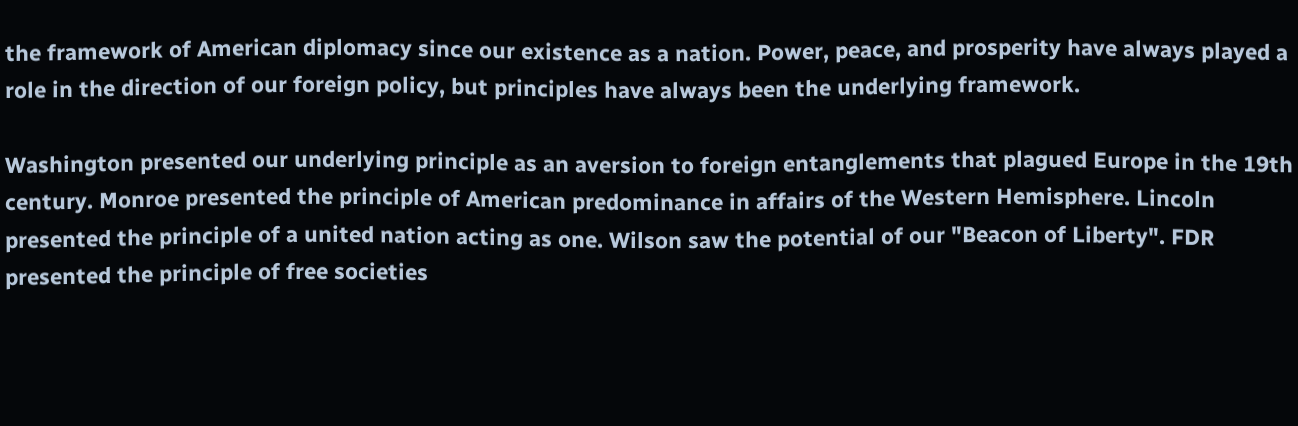the framework of American diplomacy since our existence as a nation. Power, peace, and prosperity have always played a role in the direction of our foreign policy, but principles have always been the underlying framework.

Washington presented our underlying principle as an aversion to foreign entanglements that plagued Europe in the 19th century. Monroe presented the principle of American predominance in affairs of the Western Hemisphere. Lincoln presented the principle of a united nation acting as one. Wilson saw the potential of our "Beacon of Liberty". FDR presented the principle of free societies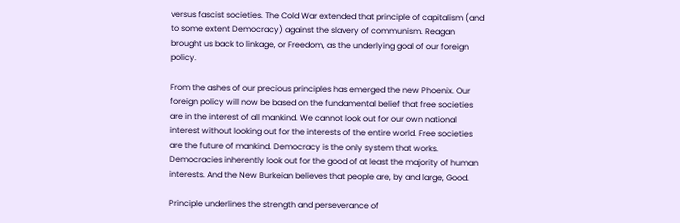versus fascist societies. The Cold War extended that principle of capitalism (and to some extent Democracy) against the slavery of communism. Reagan brought us back to linkage, or Freedom, as the underlying goal of our foreign policy.

From the ashes of our precious principles has emerged the new Phoenix. Our foreign policy will now be based on the fundamental belief that free societies are in the interest of all mankind. We cannot look out for our own national interest without looking out for the interests of the entire world. Free societies are the future of mankind. Democracy is the only system that works. Democracies inherently look out for the good of at least the majority of human interests. And the New Burkeian believes that people are, by and large, Good.

Principle underlines the strength and perseverance of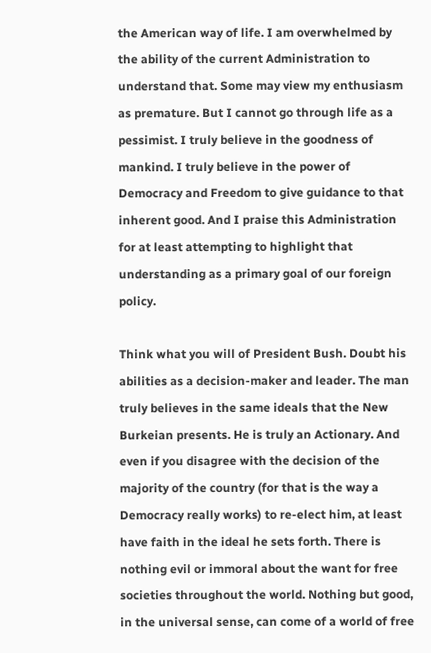the American way of life. I am overwhelmed by the ability of the current Administration to understand that. Some may view my enthusiasm as premature. But I cannot go through life as a pessimist. I truly believe in the goodness of mankind. I truly believe in the power of Democracy and Freedom to give guidance to that inherent good. And I praise this Administration for at least attempting to highlight that understanding as a primary goal of our foreign policy.

Think what you will of President Bush. Doubt his abilities as a decision-maker and leader. The man truly believes in the same ideals that the New Burkeian presents. He is truly an Actionary. And even if you disagree with the decision of the majority of the country (for that is the way a Democracy really works) to re-elect him, at least have faith in the ideal he sets forth. There is nothing evil or immoral about the want for free societies throughout the world. Nothing but good, in the universal sense, can come of a world of free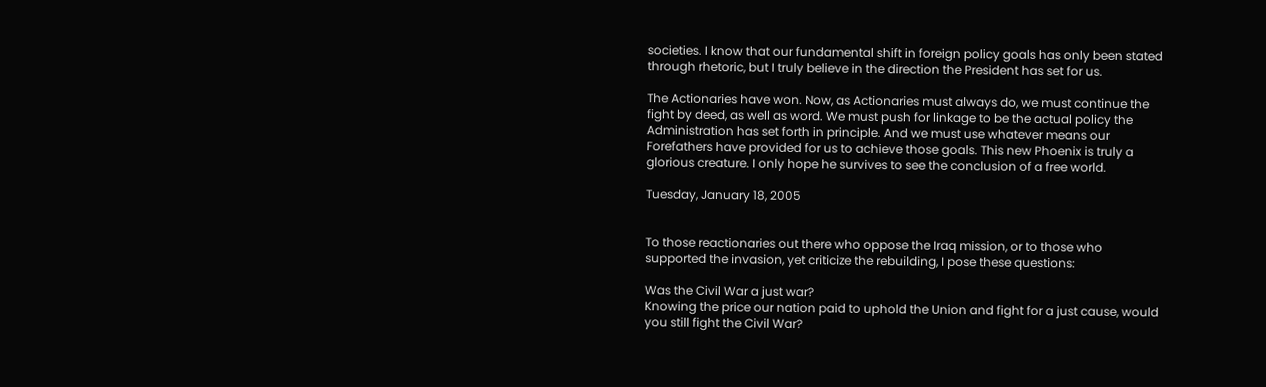societies. I know that our fundamental shift in foreign policy goals has only been stated through rhetoric, but I truly believe in the direction the President has set for us.

The Actionaries have won. Now, as Actionaries must always do, we must continue the fight by deed, as well as word. We must push for linkage to be the actual policy the Administration has set forth in principle. And we must use whatever means our Forefathers have provided for us to achieve those goals. This new Phoenix is truly a glorious creature. I only hope he survives to see the conclusion of a free world.

Tuesday, January 18, 2005


To those reactionaries out there who oppose the Iraq mission, or to those who supported the invasion, yet criticize the rebuilding, I pose these questions:

Was the Civil War a just war?
Knowing the price our nation paid to uphold the Union and fight for a just cause, would you still fight the Civil War?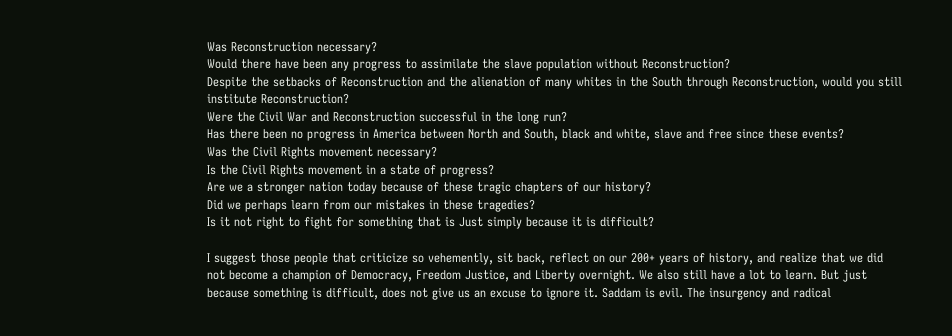Was Reconstruction necessary?
Would there have been any progress to assimilate the slave population without Reconstruction?
Despite the setbacks of Reconstruction and the alienation of many whites in the South through Reconstruction, would you still institute Reconstruction?
Were the Civil War and Reconstruction successful in the long run?
Has there been no progress in America between North and South, black and white, slave and free since these events?
Was the Civil Rights movement necessary?
Is the Civil Rights movement in a state of progress?
Are we a stronger nation today because of these tragic chapters of our history?
Did we perhaps learn from our mistakes in these tragedies?
Is it not right to fight for something that is Just simply because it is difficult?

I suggest those people that criticize so vehemently, sit back, reflect on our 200+ years of history, and realize that we did not become a champion of Democracy, Freedom Justice, and Liberty overnight. We also still have a lot to learn. But just because something is difficult, does not give us an excuse to ignore it. Saddam is evil. The insurgency and radical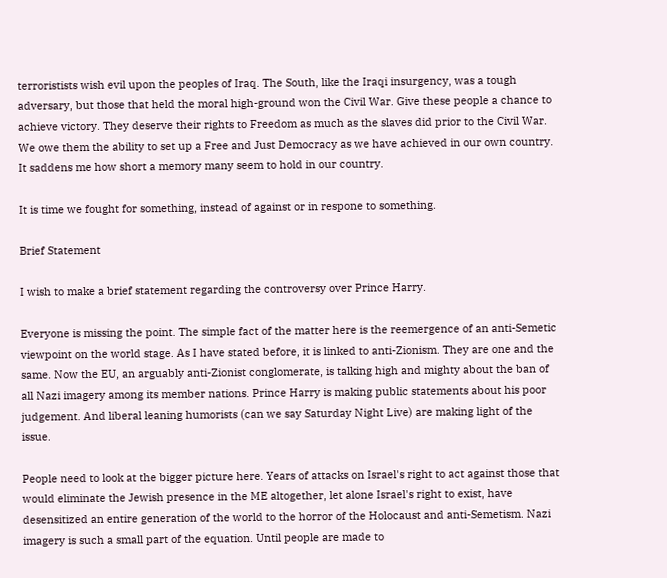terroristists wish evil upon the peoples of Iraq. The South, like the Iraqi insurgency, was a tough adversary, but those that held the moral high-ground won the Civil War. Give these people a chance to achieve victory. They deserve their rights to Freedom as much as the slaves did prior to the Civil War. We owe them the ability to set up a Free and Just Democracy as we have achieved in our own country. It saddens me how short a memory many seem to hold in our country.

It is time we fought for something, instead of against or in respone to something.

Brief Statement

I wish to make a brief statement regarding the controversy over Prince Harry.

Everyone is missing the point. The simple fact of the matter here is the reemergence of an anti-Semetic viewpoint on the world stage. As I have stated before, it is linked to anti-Zionism. They are one and the same. Now the EU, an arguably anti-Zionist conglomerate, is talking high and mighty about the ban of all Nazi imagery among its member nations. Prince Harry is making public statements about his poor judgement. And liberal leaning humorists (can we say Saturday Night Live) are making light of the issue.

People need to look at the bigger picture here. Years of attacks on Israel's right to act against those that would eliminate the Jewish presence in the ME altogether, let alone Israel's right to exist, have desensitized an entire generation of the world to the horror of the Holocaust and anti-Semetism. Nazi imagery is such a small part of the equation. Until people are made to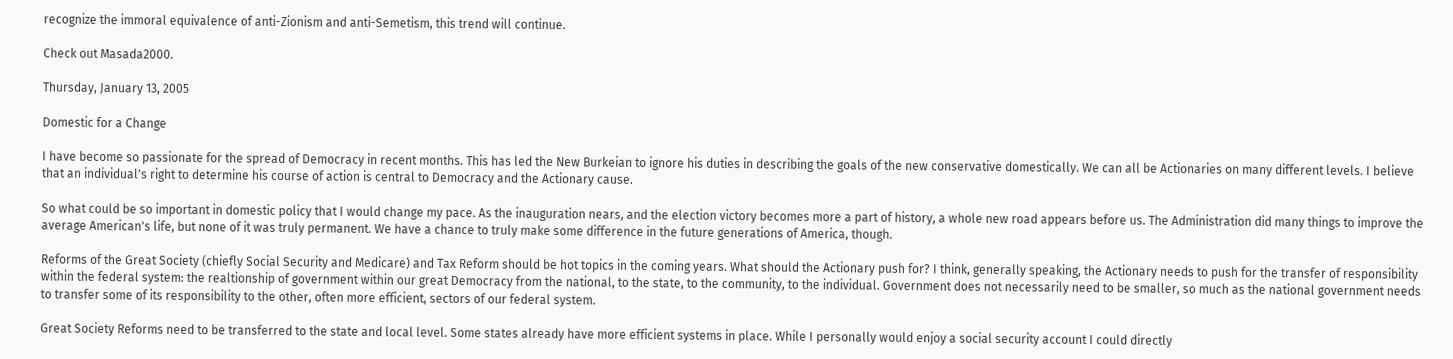recognize the immoral equivalence of anti-Zionism and anti-Semetism, this trend will continue.

Check out Masada2000.

Thursday, January 13, 2005

Domestic for a Change

I have become so passionate for the spread of Democracy in recent months. This has led the New Burkeian to ignore his duties in describing the goals of the new conservative domestically. We can all be Actionaries on many different levels. I believe that an individual's right to determine his course of action is central to Democracy and the Actionary cause.

So what could be so important in domestic policy that I would change my pace. As the inauguration nears, and the election victory becomes more a part of history, a whole new road appears before us. The Administration did many things to improve the average American's life, but none of it was truly permanent. We have a chance to truly make some difference in the future generations of America, though.

Reforms of the Great Society (chiefly Social Security and Medicare) and Tax Reform should be hot topics in the coming years. What should the Actionary push for? I think, generally speaking, the Actionary needs to push for the transfer of responsibility within the federal system: the realtionship of government within our great Democracy from the national, to the state, to the community, to the individual. Government does not necessarily need to be smaller, so much as the national government needs to transfer some of its responsibility to the other, often more efficient, sectors of our federal system.

Great Society Reforms need to be transferred to the state and local level. Some states already have more efficient systems in place. While I personally would enjoy a social security account I could directly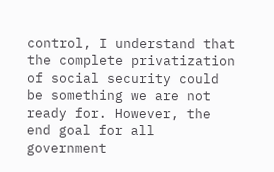control, I understand that the complete privatization of social security could be something we are not ready for. However, the end goal for all government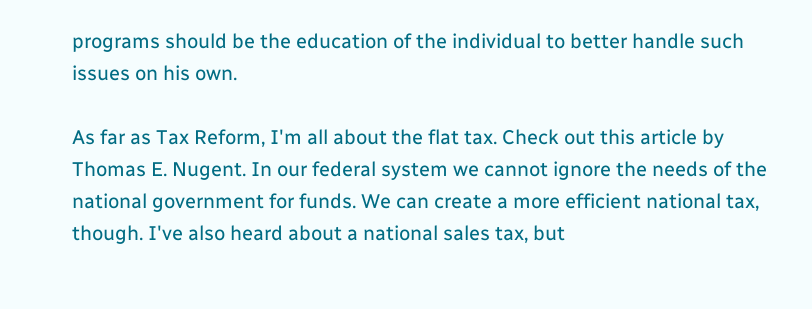programs should be the education of the individual to better handle such issues on his own.

As far as Tax Reform, I'm all about the flat tax. Check out this article by Thomas E. Nugent. In our federal system we cannot ignore the needs of the national government for funds. We can create a more efficient national tax, though. I've also heard about a national sales tax, but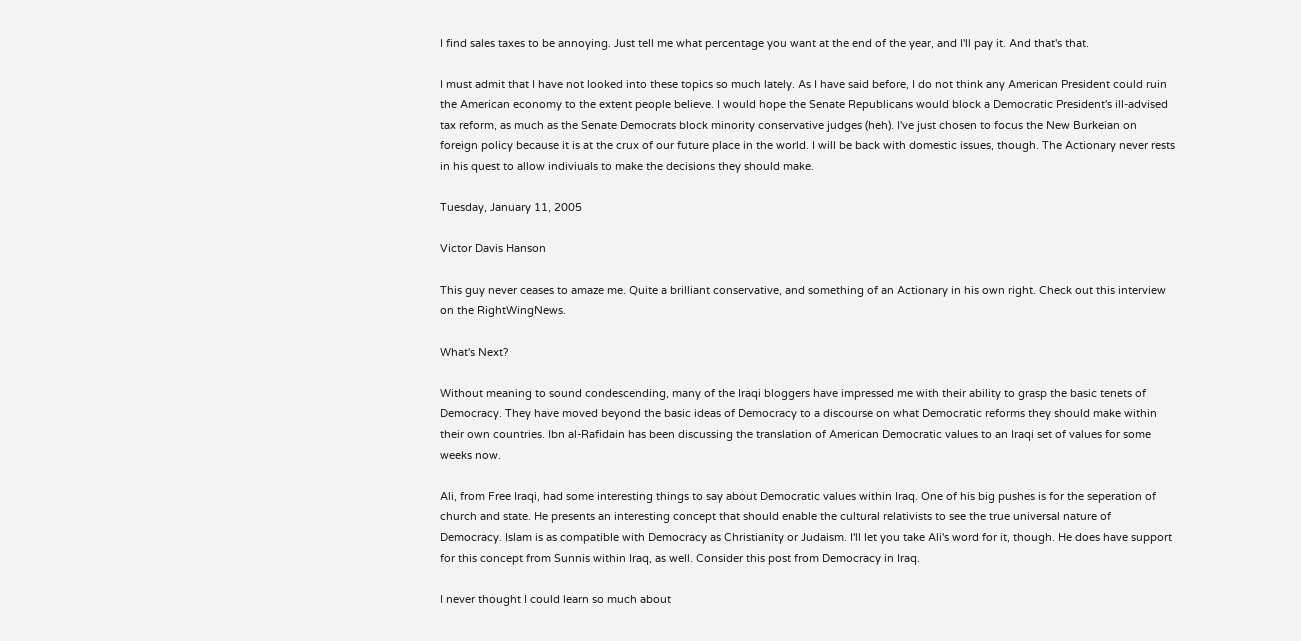I find sales taxes to be annoying. Just tell me what percentage you want at the end of the year, and I'll pay it. And that's that.

I must admit that I have not looked into these topics so much lately. As I have said before, I do not think any American President could ruin the American economy to the extent people believe. I would hope the Senate Republicans would block a Democratic President's ill-advised tax reform, as much as the Senate Democrats block minority conservative judges (heh). I've just chosen to focus the New Burkeian on foreign policy because it is at the crux of our future place in the world. I will be back with domestic issues, though. The Actionary never rests in his quest to allow indiviuals to make the decisions they should make.

Tuesday, January 11, 2005

Victor Davis Hanson

This guy never ceases to amaze me. Quite a brilliant conservative, and something of an Actionary in his own right. Check out this interview on the RightWingNews.

What's Next?

Without meaning to sound condescending, many of the Iraqi bloggers have impressed me with their ability to grasp the basic tenets of Democracy. They have moved beyond the basic ideas of Democracy to a discourse on what Democratic reforms they should make within their own countries. Ibn al-Rafidain has been discussing the translation of American Democratic values to an Iraqi set of values for some weeks now.

Ali, from Free Iraqi, had some interesting things to say about Democratic values within Iraq. One of his big pushes is for the seperation of church and state. He presents an interesting concept that should enable the cultural relativists to see the true universal nature of Democracy. Islam is as compatible with Democracy as Christianity or Judaism. I'll let you take Ali's word for it, though. He does have support for this concept from Sunnis within Iraq, as well. Consider this post from Democracy in Iraq.

I never thought I could learn so much about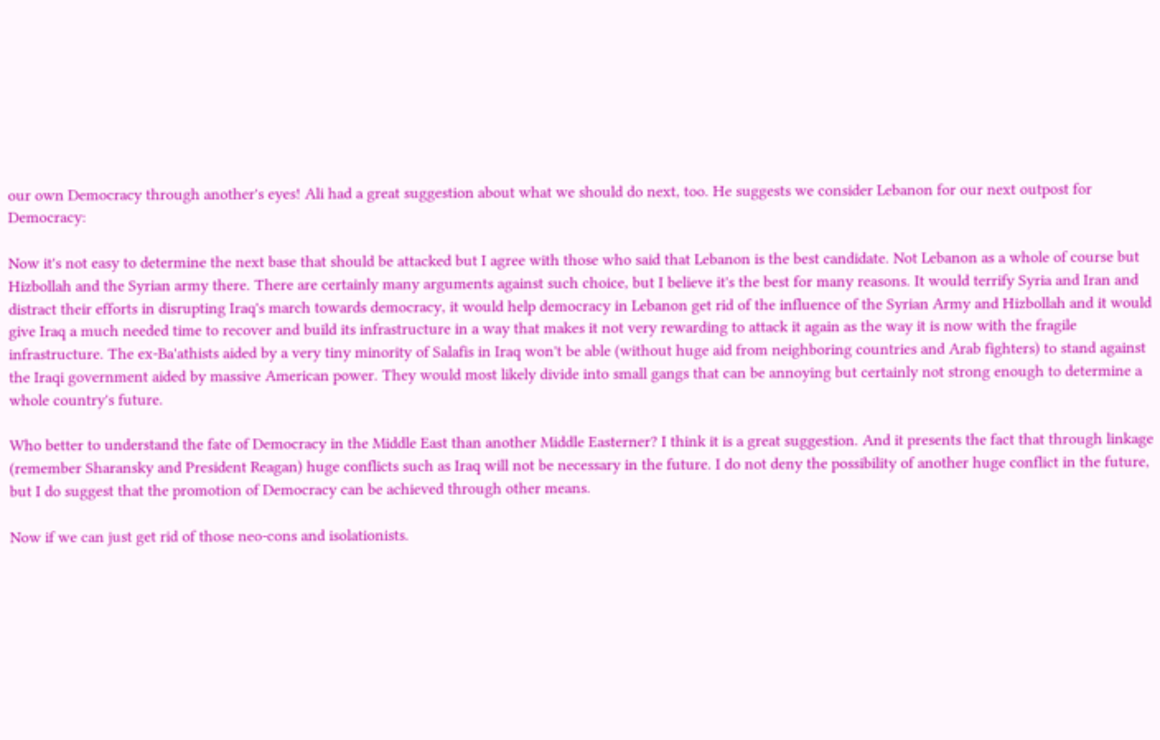our own Democracy through another's eyes! Ali had a great suggestion about what we should do next, too. He suggests we consider Lebanon for our next outpost for Democracy:

Now it's not easy to determine the next base that should be attacked but I agree with those who said that Lebanon is the best candidate. Not Lebanon as a whole of course but Hizbollah and the Syrian army there. There are certainly many arguments against such choice, but I believe it's the best for many reasons. It would terrify Syria and Iran and distract their efforts in disrupting Iraq's march towards democracy, it would help democracy in Lebanon get rid of the influence of the Syrian Army and Hizbollah and it would give Iraq a much needed time to recover and build its infrastructure in a way that makes it not very rewarding to attack it again as the way it is now with the fragile infrastructure. The ex-Ba'athists aided by a very tiny minority of Salafis in Iraq won't be able (without huge aid from neighboring countries and Arab fighters) to stand against the Iraqi government aided by massive American power. They would most likely divide into small gangs that can be annoying but certainly not strong enough to determine a whole country's future.

Who better to understand the fate of Democracy in the Middle East than another Middle Easterner? I think it is a great suggestion. And it presents the fact that through linkage (remember Sharansky and President Reagan) huge conflicts such as Iraq will not be necessary in the future. I do not deny the possibility of another huge conflict in the future, but I do suggest that the promotion of Democracy can be achieved through other means.

Now if we can just get rid of those neo-cons and isolationists.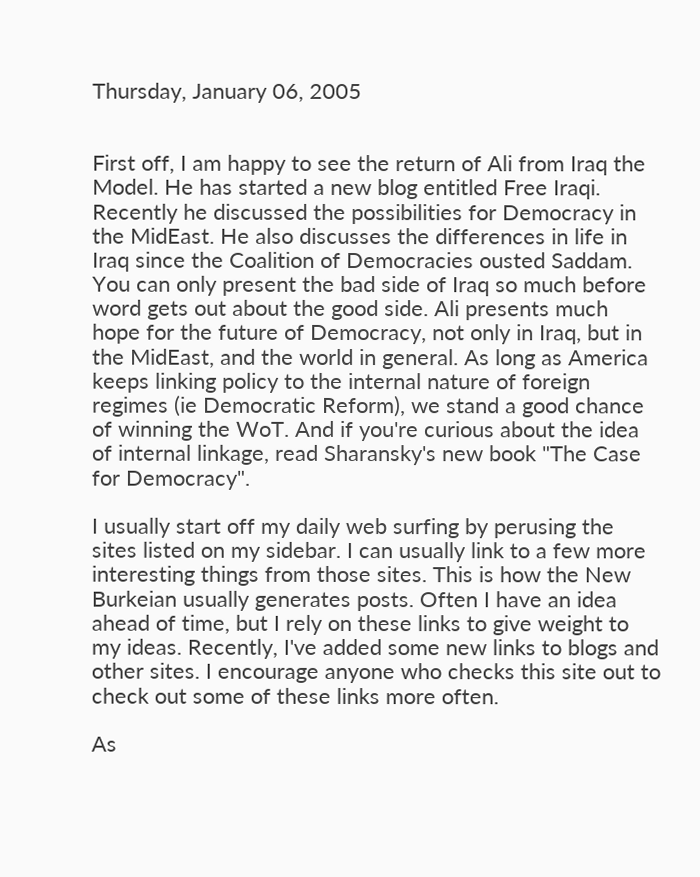Thursday, January 06, 2005


First off, I am happy to see the return of Ali from Iraq the Model. He has started a new blog entitled Free Iraqi. Recently he discussed the possibilities for Democracy in the MidEast. He also discusses the differences in life in Iraq since the Coalition of Democracies ousted Saddam. You can only present the bad side of Iraq so much before word gets out about the good side. Ali presents much hope for the future of Democracy, not only in Iraq, but in the MidEast, and the world in general. As long as America keeps linking policy to the internal nature of foreign regimes (ie Democratic Reform), we stand a good chance of winning the WoT. And if you're curious about the idea of internal linkage, read Sharansky's new book "The Case for Democracy".

I usually start off my daily web surfing by perusing the sites listed on my sidebar. I can usually link to a few more interesting things from those sites. This is how the New Burkeian usually generates posts. Often I have an idea ahead of time, but I rely on these links to give weight to my ideas. Recently, I've added some new links to blogs and other sites. I encourage anyone who checks this site out to check out some of these links more often.

As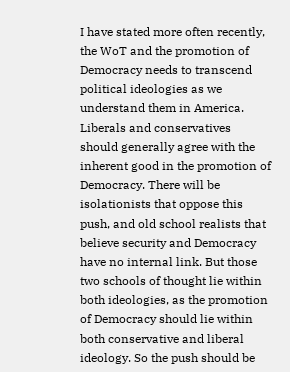I have stated more often recently, the WoT and the promotion of Democracy needs to transcend political ideologies as we understand them in America. Liberals and conservatives should generally agree with the inherent good in the promotion of Democracy. There will be isolationists that oppose this push, and old school realists that believe security and Democracy have no internal link. But those two schools of thought lie within both ideologies, as the promotion of Democracy should lie within both conservative and liberal ideology. So the push should be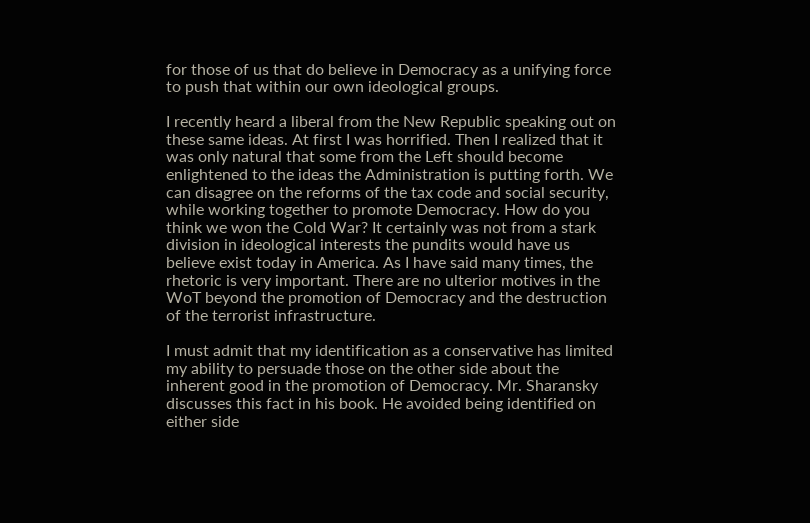for those of us that do believe in Democracy as a unifying force to push that within our own ideological groups.

I recently heard a liberal from the New Republic speaking out on these same ideas. At first I was horrified. Then I realized that it was only natural that some from the Left should become enlightened to the ideas the Administration is putting forth. We can disagree on the reforms of the tax code and social security, while working together to promote Democracy. How do you think we won the Cold War? It certainly was not from a stark division in ideological interests the pundits would have us believe exist today in America. As I have said many times, the rhetoric is very important. There are no ulterior motives in the WoT beyond the promotion of Democracy and the destruction of the terrorist infrastructure.

I must admit that my identification as a conservative has limited my ability to persuade those on the other side about the inherent good in the promotion of Democracy. Mr. Sharansky discusses this fact in his book. He avoided being identified on either side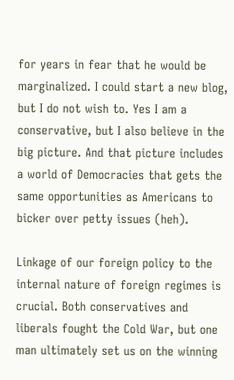for years in fear that he would be marginalized. I could start a new blog, but I do not wish to. Yes I am a conservative, but I also believe in the big picture. And that picture includes a world of Democracies that gets the same opportunities as Americans to bicker over petty issues (heh).

Linkage of our foreign policy to the internal nature of foreign regimes is crucial. Both conservatives and liberals fought the Cold War, but one man ultimately set us on the winning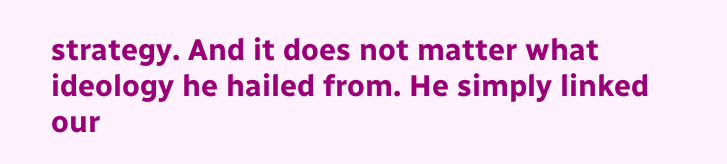strategy. And it does not matter what ideology he hailed from. He simply linked our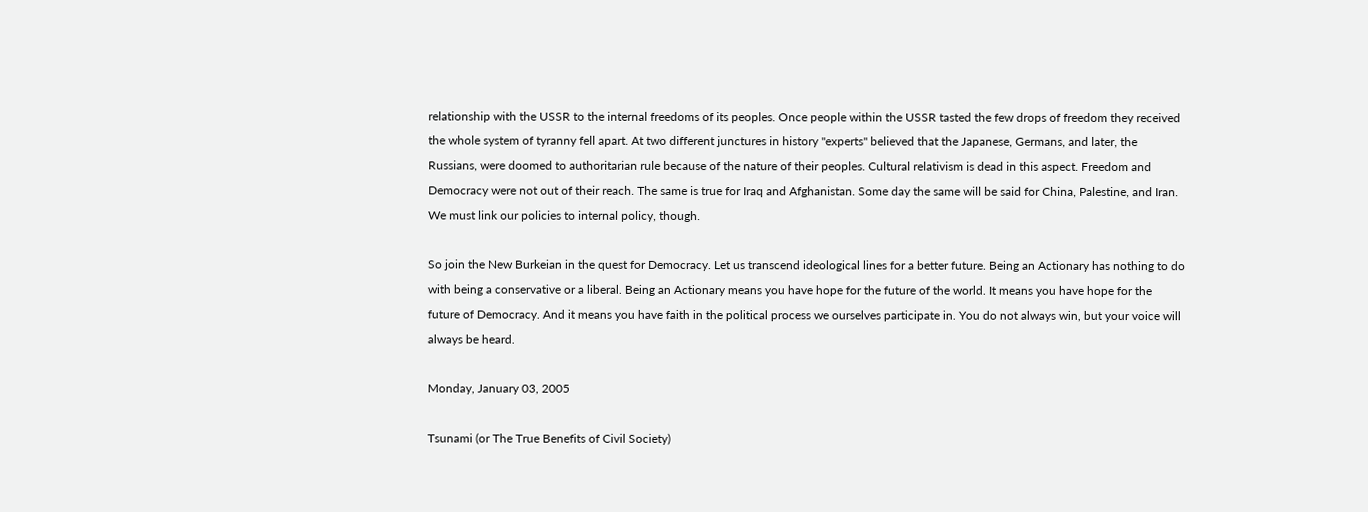relationship with the USSR to the internal freedoms of its peoples. Once people within the USSR tasted the few drops of freedom they received the whole system of tyranny fell apart. At two different junctures in history "experts" believed that the Japanese, Germans, and later, the Russians, were doomed to authoritarian rule because of the nature of their peoples. Cultural relativism is dead in this aspect. Freedom and Democracy were not out of their reach. The same is true for Iraq and Afghanistan. Some day the same will be said for China, Palestine, and Iran. We must link our policies to internal policy, though.

So join the New Burkeian in the quest for Democracy. Let us transcend ideological lines for a better future. Being an Actionary has nothing to do with being a conservative or a liberal. Being an Actionary means you have hope for the future of the world. It means you have hope for the future of Democracy. And it means you have faith in the political process we ourselves participate in. You do not always win, but your voice will always be heard.

Monday, January 03, 2005

Tsunami (or The True Benefits of Civil Society)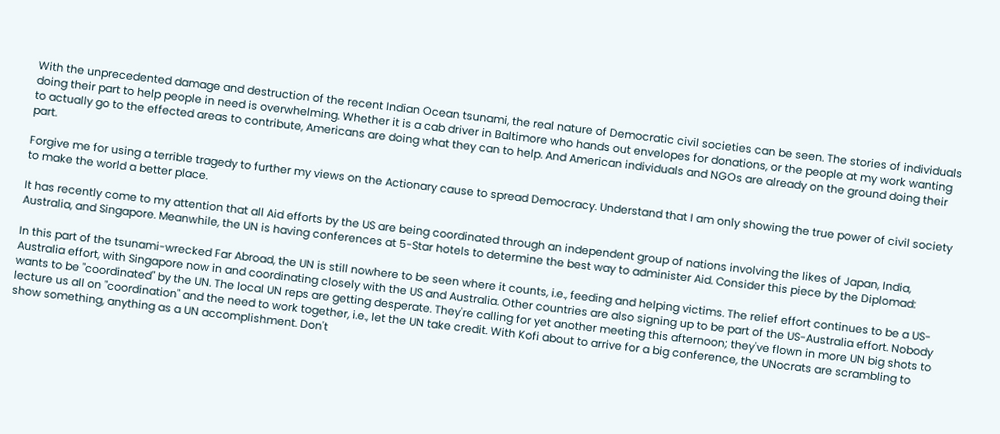With the unprecedented damage and destruction of the recent Indian Ocean tsunami, the real nature of Democratic civil societies can be seen. The stories of individuals doing their part to help people in need is overwhelming. Whether it is a cab driver in Baltimore who hands out envelopes for donations, or the people at my work wanting to actually go to the effected areas to contribute, Americans are doing what they can to help. And American individuals and NGOs are already on the ground doing their part.

Forgive me for using a terrible tragedy to further my views on the Actionary cause to spread Democracy. Understand that I am only showing the true power of civil society to make the world a better place.

It has recently come to my attention that all Aid efforts by the US are being coordinated through an independent group of nations involving the likes of Japan, India, Australia, and Singapore. Meanwhile, the UN is having conferences at 5-Star hotels to determine the best way to administer Aid. Consider this piece by the Diplomad:

In this part of the tsunami-wrecked Far Abroad, the UN is still nowhere to be seen where it counts, i.e., feeding and helping victims. The relief effort continues to be a US-Australia effort, with Singapore now in and coordinating closely with the US and Australia. Other countries are also signing up to be part of the US-Australia effort. Nobody wants to be "coordinated" by the UN. The local UN reps are getting desperate. They're calling for yet another meeting this afternoon; they've flown in more UN big shots to lecture us all on "coordination" and the need to work together, i.e., let the UN take credit. With Kofi about to arrive for a big conference, the UNocrats are scrambling to show something, anything as a UN accomplishment. Don't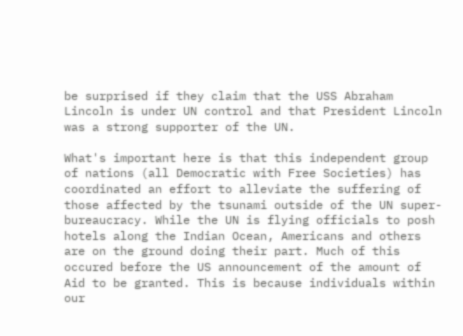be surprised if they claim that the USS Abraham Lincoln is under UN control and that President Lincoln was a strong supporter of the UN.

What's important here is that this independent group of nations (all Democratic with Free Societies) has coordinated an effort to alleviate the suffering of those affected by the tsunami outside of the UN super-bureaucracy. While the UN is flying officials to posh hotels along the Indian Ocean, Americans and others are on the ground doing their part. Much of this occured before the US announcement of the amount of Aid to be granted. This is because individuals within our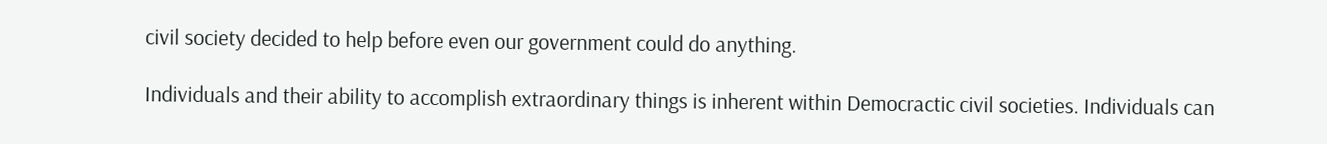civil society decided to help before even our government could do anything.

Individuals and their ability to accomplish extraordinary things is inherent within Democractic civil societies. Individuals can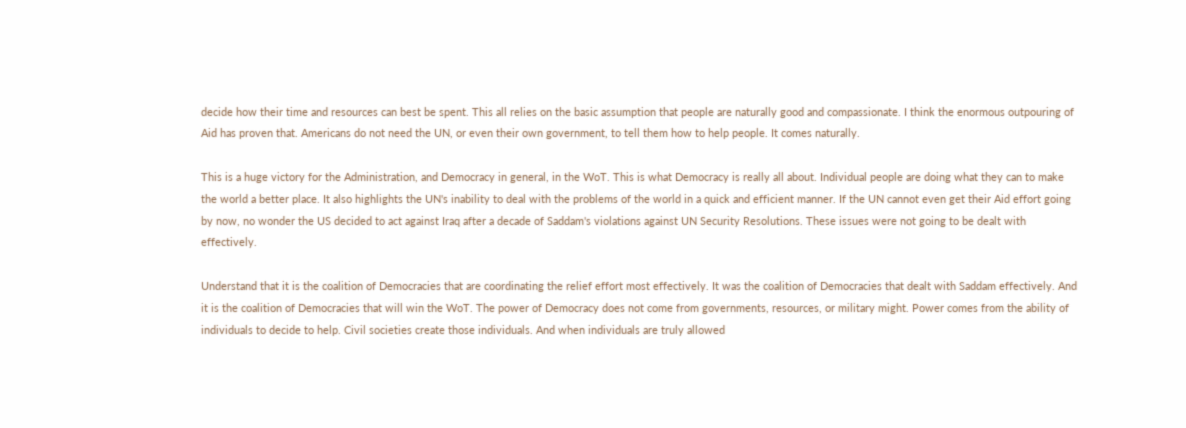decide how their time and resources can best be spent. This all relies on the basic assumption that people are naturally good and compassionate. I think the enormous outpouring of Aid has proven that. Americans do not need the UN, or even their own government, to tell them how to help people. It comes naturally.

This is a huge victory for the Administration, and Democracy in general, in the WoT. This is what Democracy is really all about. Individual people are doing what they can to make the world a better place. It also highlights the UN's inability to deal with the problems of the world in a quick and efficient manner. If the UN cannot even get their Aid effort going by now, no wonder the US decided to act against Iraq after a decade of Saddam's violations against UN Security Resolutions. These issues were not going to be dealt with effectively.

Understand that it is the coalition of Democracies that are coordinating the relief effort most effectively. It was the coalition of Democracies that dealt with Saddam effectively. And it is the coalition of Democracies that will win the WoT. The power of Democracy does not come from governments, resources, or military might. Power comes from the ability of individuals to decide to help. Civil societies create those individuals. And when individuals are truly allowed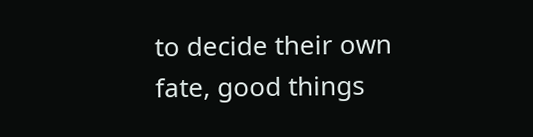to decide their own fate, good things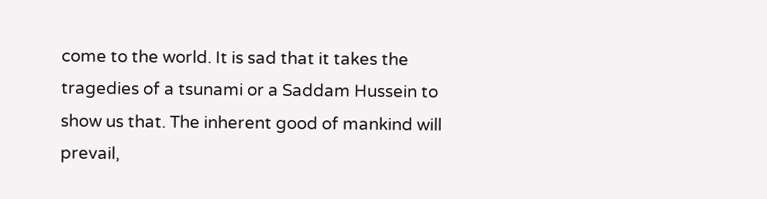come to the world. It is sad that it takes the tragedies of a tsunami or a Saddam Hussein to show us that. The inherent good of mankind will prevail,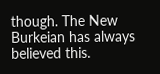though. The New Burkeian has always believed this.